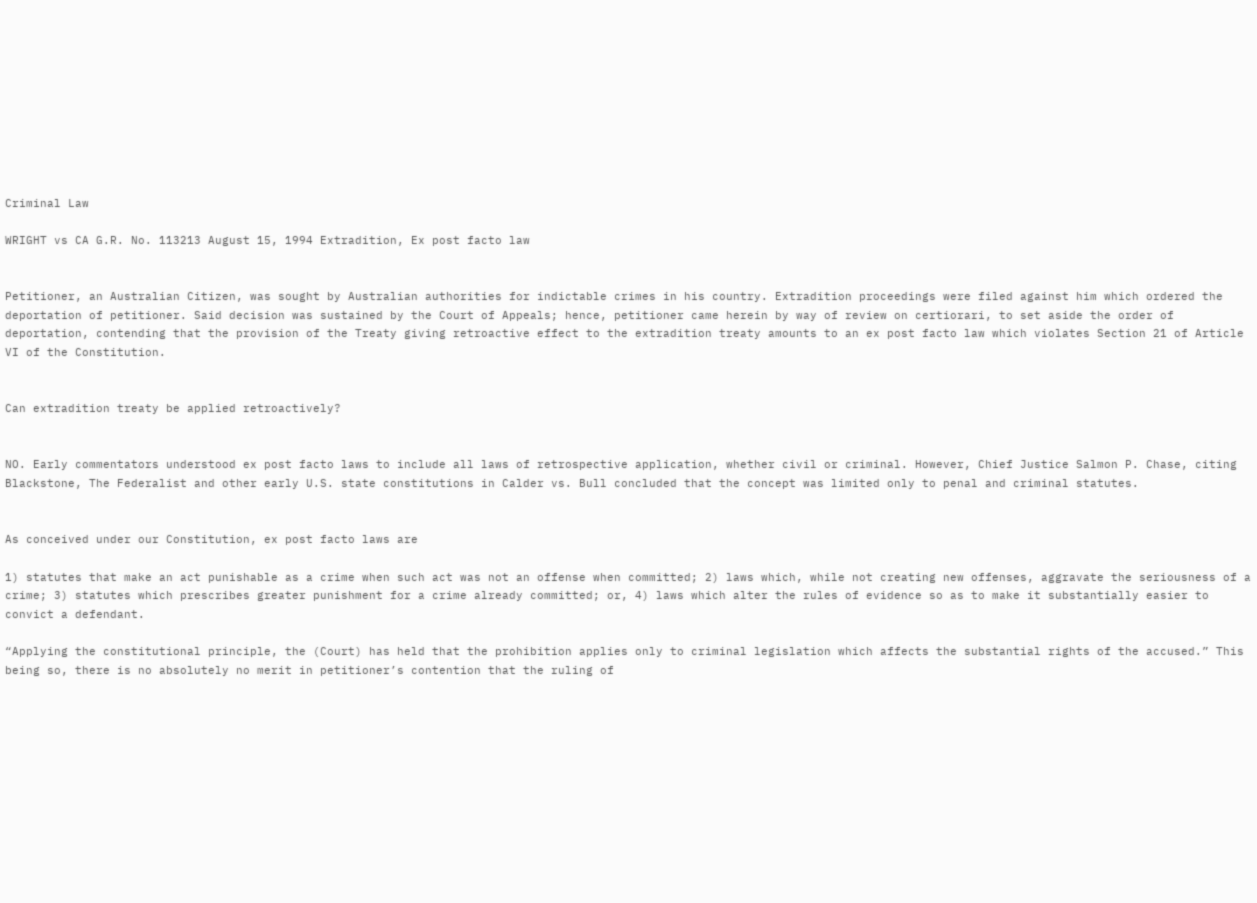Criminal Law

WRIGHT vs CA G.R. No. 113213 August 15, 1994 Extradition, Ex post facto law


Petitioner, an Australian Citizen, was sought by Australian authorities for indictable crimes in his country. Extradition proceedings were filed against him which ordered the deportation of petitioner. Said decision was sustained by the Court of Appeals; hence, petitioner came herein by way of review on certiorari, to set aside the order of deportation, contending that the provision of the Treaty giving retroactive effect to the extradition treaty amounts to an ex post facto law which violates Section 21 of Article VI of the Constitution.


Can extradition treaty be applied retroactively?


NO. Early commentators understood ex post facto laws to include all laws of retrospective application, whether civil or criminal. However, Chief Justice Salmon P. Chase, citing Blackstone, The Federalist and other early U.S. state constitutions in Calder vs. Bull concluded that the concept was limited only to penal and criminal statutes.


As conceived under our Constitution, ex post facto laws are

1) statutes that make an act punishable as a crime when such act was not an offense when committed; 2) laws which, while not creating new offenses, aggravate the seriousness of a crime; 3) statutes which prescribes greater punishment for a crime already committed; or, 4) laws which alter the rules of evidence so as to make it substantially easier to convict a defendant.

“Applying the constitutional principle, the (Court) has held that the prohibition applies only to criminal legislation which affects the substantial rights of the accused.” This being so, there is no absolutely no merit in petitioner’s contention that the ruling of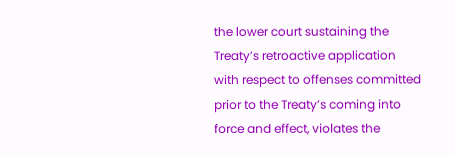the lower court sustaining the Treaty’s retroactive application with respect to offenses committed prior to the Treaty’s coming into force and effect, violates the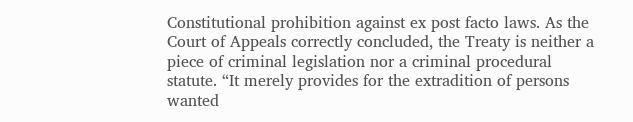Constitutional prohibition against ex post facto laws. As the Court of Appeals correctly concluded, the Treaty is neither a piece of criminal legislation nor a criminal procedural statute. “It merely provides for the extradition of persons wanted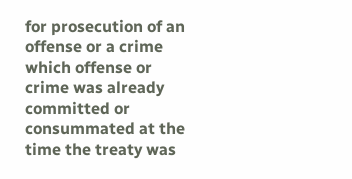for prosecution of an offense or a crime which offense or crime was already committed or consummated at the time the treaty was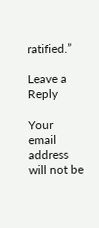ratified.”

Leave a Reply

Your email address will not be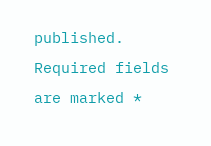published. Required fields are marked *